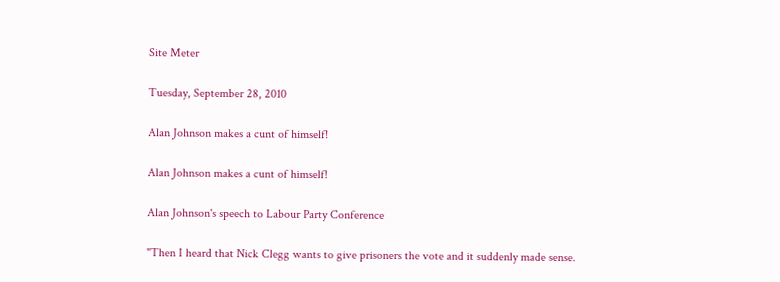Site Meter

Tuesday, September 28, 2010

Alan Johnson makes a cunt of himself!

Alan Johnson makes a cunt of himself!

Alan Johnson's speech to Labour Party Conference

"Then I heard that Nick Clegg wants to give prisoners the vote and it suddenly made sense.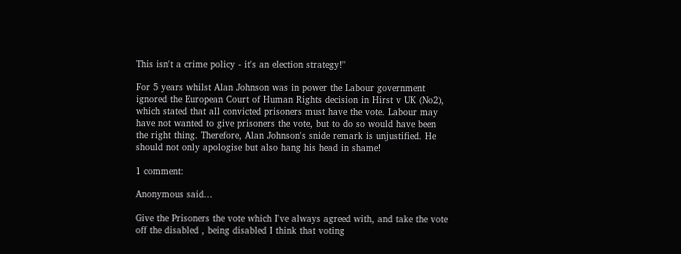This isn't a crime policy - it's an election strategy!"

For 5 years whilst Alan Johnson was in power the Labour government ignored the European Court of Human Rights decision in Hirst v UK (No2), which stated that all convicted prisoners must have the vote. Labour may have not wanted to give prisoners the vote, but to do so would have been the right thing. Therefore, Alan Johnson's snide remark is unjustified. He should not only apologise but also hang his head in shame!

1 comment:

Anonymous said...

Give the Prisoners the vote which I've always agreed with, and take the vote off the disabled , being disabled I think that voting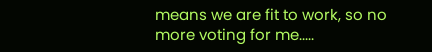means we are fit to work, so no more voting for me.....